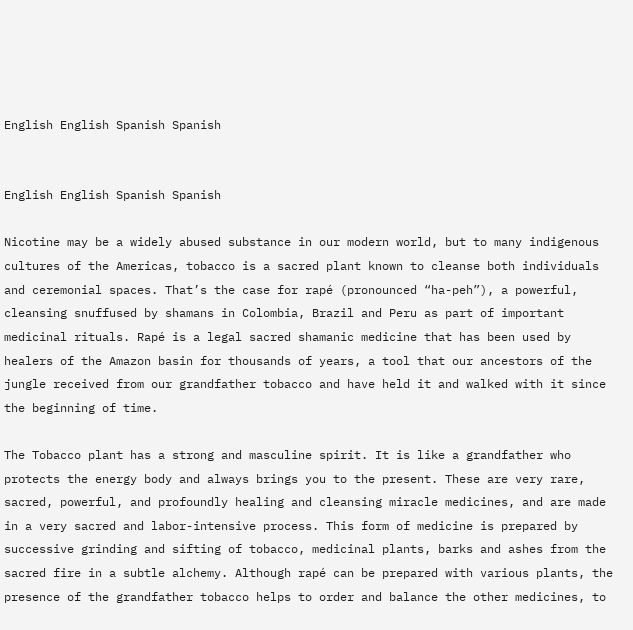English English Spanish Spanish


English English Spanish Spanish

Nicotine may be a widely abused substance in our modern world, but to many indigenous cultures of the Americas, tobacco is a sacred plant known to cleanse both individuals and ceremonial spaces. That’s the case for rapé (pronounced “ha-peh”), a powerful, cleansing snuffused by shamans in Colombia, Brazil and Peru as part of important medicinal rituals. Rapé is a legal sacred shamanic medicine that has been used by healers of the Amazon basin for thousands of years, a tool that our ancestors of the jungle received from our grandfather tobacco and have held it and walked with it since the beginning of time.

The Tobacco plant has a strong and masculine spirit. It is like a grandfather who protects the energy body and always brings you to the present. These are very rare, sacred, powerful, and profoundly healing and cleansing miracle medicines, and are made in a very sacred and labor-intensive process. This form of medicine is prepared by successive grinding and sifting of tobacco, medicinal plants, barks and ashes from the sacred fire in a subtle alchemy. Although rapé can be prepared with various plants, the presence of the grandfather tobacco helps to order and balance the other medicines, to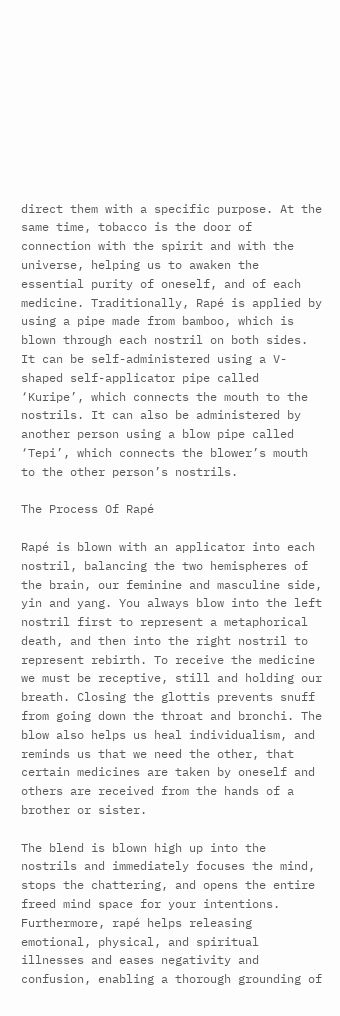direct them with a specific purpose. At the same time, tobacco is the door of connection with the spirit and with the universe, helping us to awaken the essential purity of oneself, and of each medicine. Traditionally, Rapé is applied by using a pipe made from bamboo, which is blown through each nostril on both sides. It can be self-administered using a V-shaped self-applicator pipe called ‘Kuripe’, which connects the mouth to the nostrils. It can also be administered by another person using a blow pipe called ‘Tepi’, which connects the blower’s mouth to the other person’s nostrils.

The Process Of Rapé

Rapé is blown with an applicator into each nostril, balancing the two hemispheres of the brain, our feminine and masculine side, yin and yang. You always blow into the left nostril first to represent a metaphorical death, and then into the right nostril to represent rebirth. To receive the medicine we must be receptive, still and holding our breath. Closing the glottis prevents snuff from going down the throat and bronchi. The blow also helps us heal individualism, and reminds us that we need the other, that certain medicines are taken by oneself and others are received from the hands of a brother or sister.

The blend is blown high up into the nostrils and immediately focuses the mind, stops the chattering, and opens the entire freed mind space for your intentions. Furthermore, rapé helps releasing emotional, physical, and spiritual illnesses and eases negativity and confusion, enabling a thorough grounding of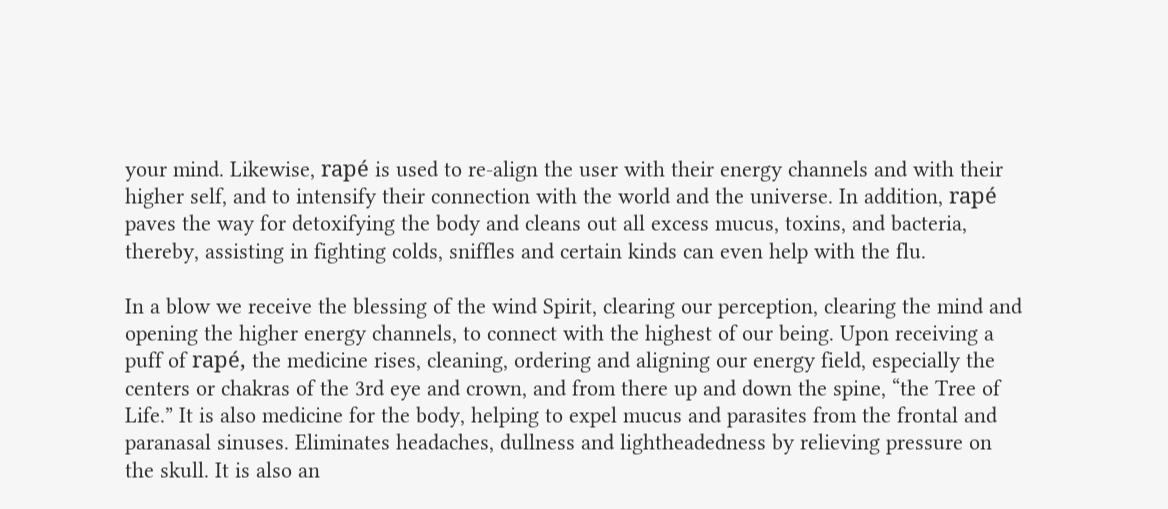your mind. Likewise, rapé is used to re-align the user with their energy channels and with their higher self, and to intensify their connection with the world and the universe. In addition, rapé paves the way for detoxifying the body and cleans out all excess mucus, toxins, and bacteria, thereby, assisting in fighting colds, sniffles and certain kinds can even help with the flu.

In a blow we receive the blessing of the wind Spirit, clearing our perception, clearing the mind and opening the higher energy channels, to connect with the highest of our being. Upon receiving a puff of rapé, the medicine rises, cleaning, ordering and aligning our energy field, especially the centers or chakras of the 3rd eye and crown, and from there up and down the spine, “the Tree of Life.” It is also medicine for the body, helping to expel mucus and parasites from the frontal and paranasal sinuses. Eliminates headaches, dullness and lightheadedness by relieving pressure on the skull. It is also an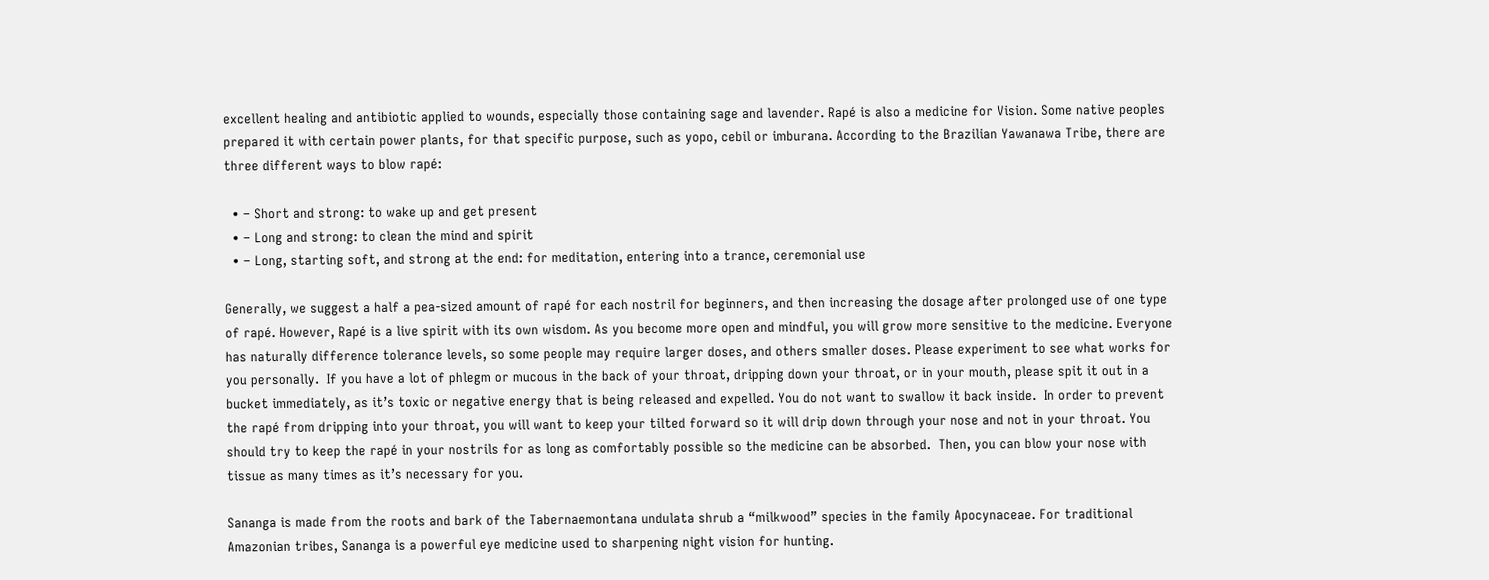excellent healing and antibiotic applied to wounds, especially those containing sage and lavender. Rapé is also a medicine for Vision. Some native peoples prepared it with certain power plants, for that specific purpose, such as yopo, cebil or imburana. According to the Brazilian Yawanawa Tribe, there are three different ways to blow rapé:

  • – Short and strong: to wake up and get present
  • – Long and strong: to clean the mind and spirit
  • – Long, starting soft, and strong at the end: for meditation, entering into a trance, ceremonial use

Generally, we suggest a half a pea-sized amount of rapé for each nostril for beginners, and then increasing the dosage after prolonged use of one type of rapé. However, Rapé is a live spirit with its own wisdom. As you become more open and mindful, you will grow more sensitive to the medicine. Everyone has naturally difference tolerance levels, so some people may require larger doses, and others smaller doses. Please experiment to see what works for you personally.  If you have a lot of phlegm or mucous in the back of your throat, dripping down your throat, or in your mouth, please spit it out in a bucket immediately, as it’s toxic or negative energy that is being released and expelled. You do not want to swallow it back inside.  In order to prevent the rapé from dripping into your throat, you will want to keep your tilted forward so it will drip down through your nose and not in your throat. You should try to keep the rapé in your nostrils for as long as comfortably possible so the medicine can be absorbed.  Then, you can blow your nose with tissue as many times as it’s necessary for you.

Sananga is made from the roots and bark of the Tabernaemontana undulata shrub a “milkwood” species in the family Apocynaceae. For traditional Amazonian tribes, Sananga is a powerful eye medicine used to sharpening night vision for hunting.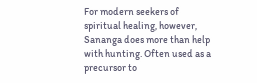For modern seekers of spiritual healing, however, Sananga does more than help with hunting. Often used as a precursor to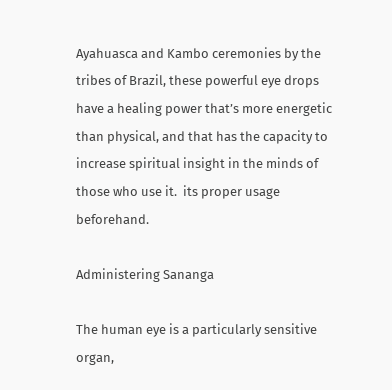Ayahuasca and Kambo ceremonies by the tribes of Brazil, these powerful eye drops have a healing power that’s more energetic than physical, and that has the capacity to increase spiritual insight in the minds of those who use it.  its proper usage beforehand.

Administering Sananga

The human eye is a particularly sensitive organ,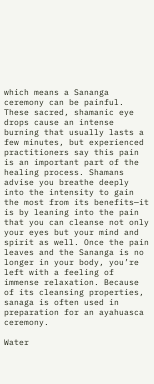which means a Sananga ceremony can be painful. These sacred, shamanic eye drops cause an intense burning that usually lasts a few minutes, but experienced practitioners say this pain is an important part of the healing process. Shamans advise you breathe deeply into the intensity to gain the most from its benefits—it is by leaning into the pain that you can cleanse not only your eyes but your mind and spirit as well. Once the pain leaves and the Sananga is no longer in your body, you’re left with a feeling of immense relaxation. Because of its cleansing properties, sanaga is often used in preparation for an ayahuasca ceremony.

Water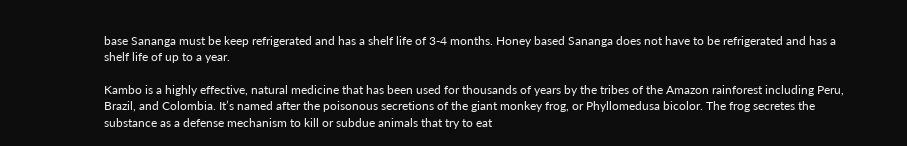base Sananga must be keep refrigerated and has a shelf life of 3-4 months. Honey based Sananga does not have to be refrigerated and has a shelf life of up to a year.

Kambo is a highly effective, natural medicine that has been used for thousands of years by the tribes of the Amazon rainforest including Peru, Brazil, and Colombia. It’s named after the poisonous secretions of the giant monkey frog, or Phyllomedusa bicolor. The frog secretes the substance as a defense mechanism to kill or subdue animals that try to eat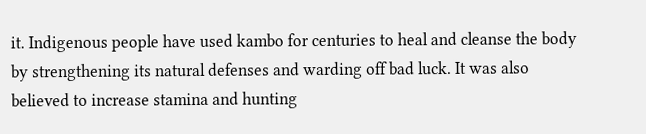it. Indigenous people have used kambo for centuries to heal and cleanse the body by strengthening its natural defenses and warding off bad luck. It was also believed to increase stamina and hunting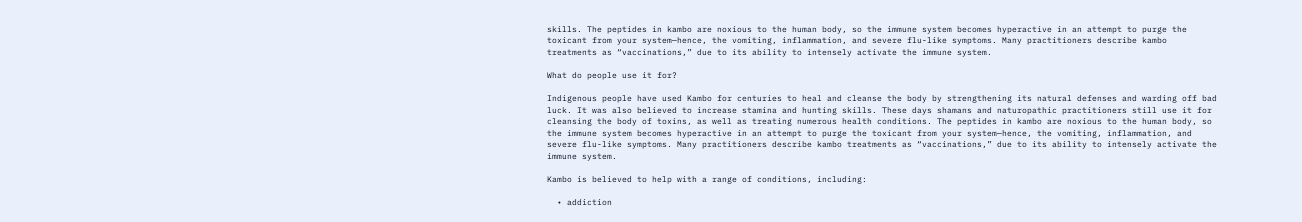skills. The peptides in kambo are noxious to the human body, so the immune system becomes hyperactive in an attempt to purge the toxicant from your system—hence, the vomiting, inflammation, and severe flu-like symptoms. Many practitioners describe kambo treatments as “vaccinations,” due to its ability to intensely activate the immune system.

What do people use it for?

Indigenous people have used Kambo for centuries to heal and cleanse the body by strengthening its natural defenses and warding off bad luck. It was also believed to increase stamina and hunting skills. These days shamans and naturopathic practitioners still use it for cleansing the body of toxins, as well as treating numerous health conditions. The peptides in kambo are noxious to the human body, so the immune system becomes hyperactive in an attempt to purge the toxicant from your system—hence, the vomiting, inflammation, and severe flu-like symptoms. Many practitioners describe kambo treatments as “vaccinations,” due to its ability to intensely activate the immune system.

Kambo is believed to help with a range of conditions, including:

  • addiction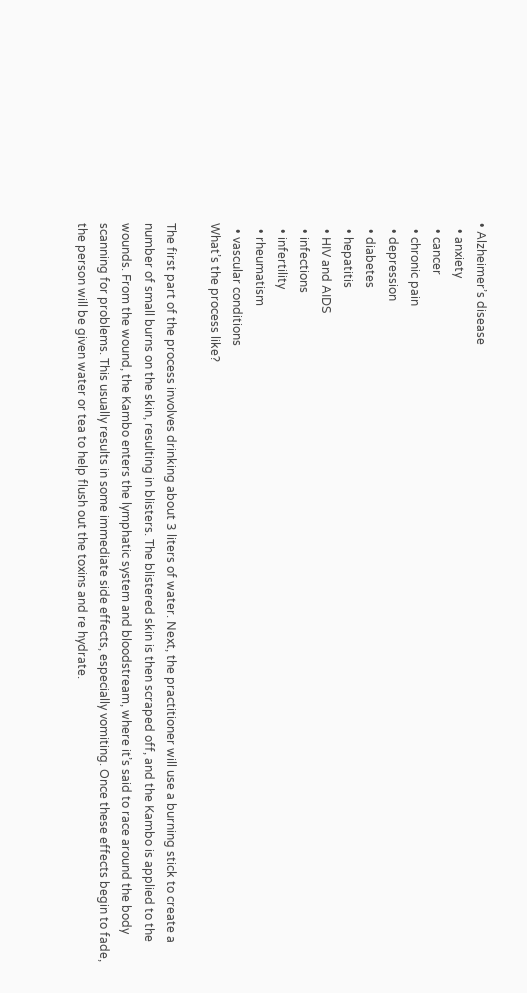• Alzheimer’s disease
  • anxiety
  • cancer
  • chronic pain
  • depression
  • diabetes
  • hepatitis
  • HIV and AIDS
  • infections
  • infertility
  • rheumatism
  • vascular conditions
What’s the process like?

The first part of the process involves drinking about 3 liters of water. Next, the practitioner will use a burning stick to create a number of small burns on the skin, resulting in blisters. The blistered skin is then scraped off, and the Kambo is applied to the wounds. From the wound, the Kambo enters the lymphatic system and bloodstream, where it’s said to race around the body scanning for problems. This usually results in some immediate side effects, especially vomiting. Once these effects begin to fade, the person will be given water or tea to help flush out the toxins and re hydrate.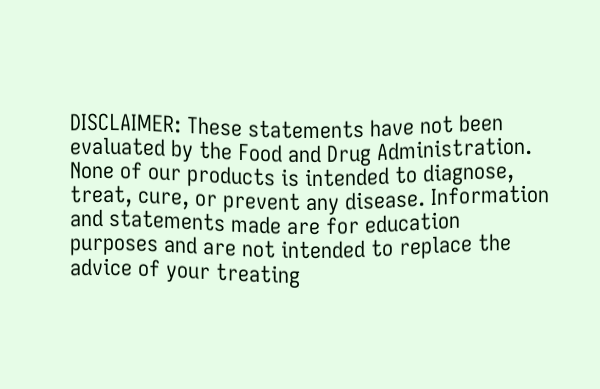DISCLAIMER: These statements have not been evaluated by the Food and Drug Administration. None of our products is intended to diagnose, treat, cure, or prevent any disease. Information and statements made are for education purposes and are not intended to replace the advice of your treating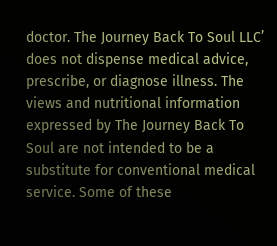doctor. The Journey Back To Soul LLC’ does not dispense medical advice, prescribe, or diagnose illness. The views and nutritional information expressed by The Journey Back To Soul are not intended to be a substitute for conventional medical service. Some of these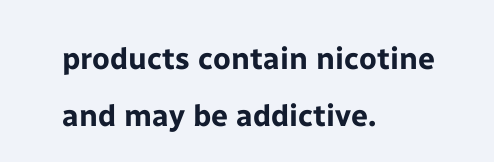products contain nicotine and may be addictive.